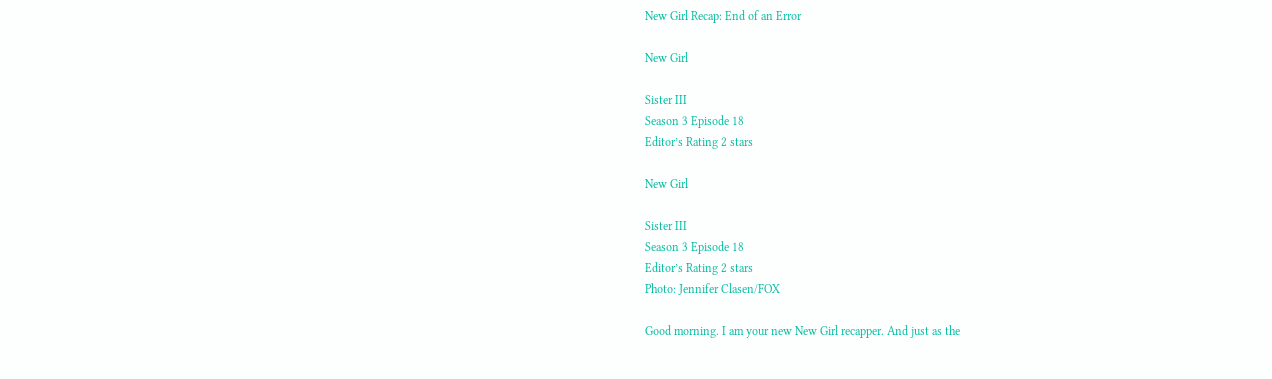New Girl Recap: End of an Error

New Girl

Sister III
Season 3 Episode 18
Editor’s Rating 2 stars

New Girl

Sister III
Season 3 Episode 18
Editor’s Rating 2 stars
Photo: Jennifer Clasen/FOX

Good morning. I am your new New Girl recapper. And just as the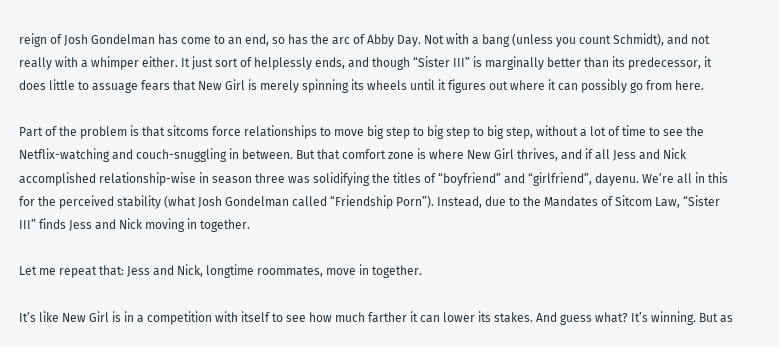reign of Josh Gondelman has come to an end, so has the arc of Abby Day. Not with a bang (unless you count Schmidt), and not really with a whimper either. It just sort of helplessly ends, and though “Sister III” is marginally better than its predecessor, it does little to assuage fears that New Girl is merely spinning its wheels until it figures out where it can possibly go from here.

Part of the problem is that sitcoms force relationships to move big step to big step to big step, without a lot of time to see the Netflix-watching and couch-snuggling in between. But that comfort zone is where New Girl thrives, and if all Jess and Nick accomplished relationship-wise in season three was solidifying the titles of “boyfriend” and “girlfriend”, dayenu. We’re all in this for the perceived stability (what Josh Gondelman called “Friendship Porn”). Instead, due to the Mandates of Sitcom Law, “Sister III” finds Jess and Nick moving in together.

Let me repeat that: Jess and Nick, longtime roommates, move in together.

It’s like New Girl is in a competition with itself to see how much farther it can lower its stakes. And guess what? It’s winning. But as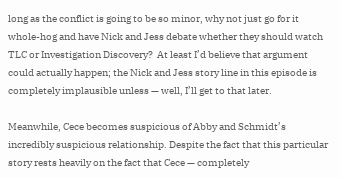long as the conflict is going to be so minor, why not just go for it whole-hog and have Nick and Jess debate whether they should watch TLC or Investigation Discovery?  At least I’d believe that argument could actually happen; the Nick and Jess story line in this episode is completely implausible unless — well, I’ll get to that later.

Meanwhile, Cece becomes suspicious of Abby and Schmidt’s incredibly suspicious relationship. Despite the fact that this particular story rests heavily on the fact that Cece — completely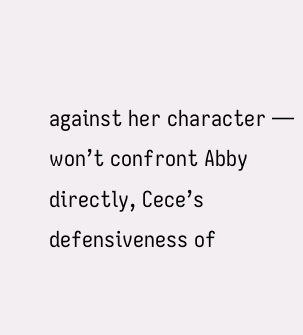against her character — won’t confront Abby directly, Cece’s defensiveness of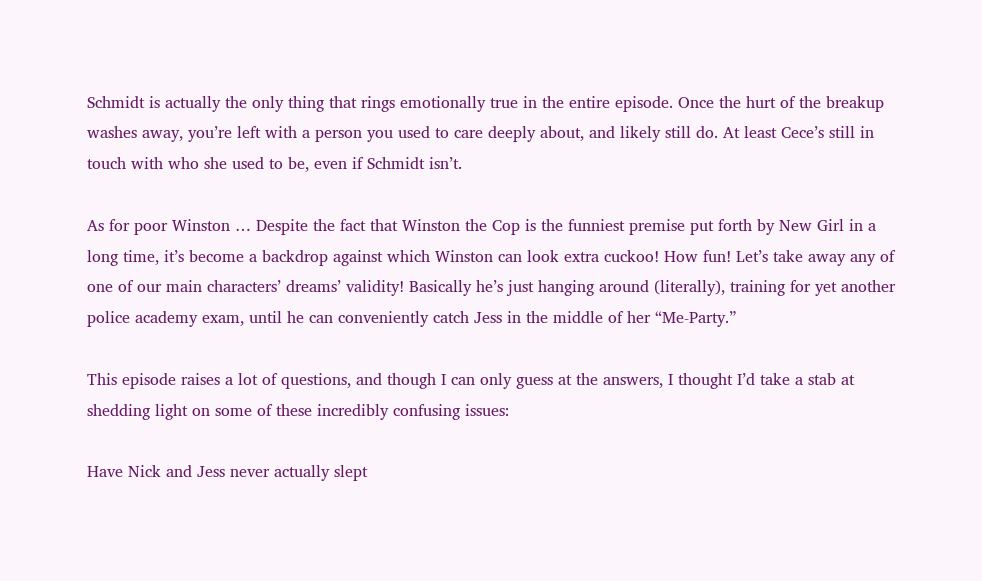Schmidt is actually the only thing that rings emotionally true in the entire episode. Once the hurt of the breakup washes away, you’re left with a person you used to care deeply about, and likely still do. At least Cece’s still in touch with who she used to be, even if Schmidt isn’t.

As for poor Winston … Despite the fact that Winston the Cop is the funniest premise put forth by New Girl in a long time, it’s become a backdrop against which Winston can look extra cuckoo! How fun! Let’s take away any of one of our main characters’ dreams’ validity! Basically he’s just hanging around (literally), training for yet another police academy exam, until he can conveniently catch Jess in the middle of her “Me-Party.”

This episode raises a lot of questions, and though I can only guess at the answers, I thought I’d take a stab at shedding light on some of these incredibly confusing issues:

Have Nick and Jess never actually slept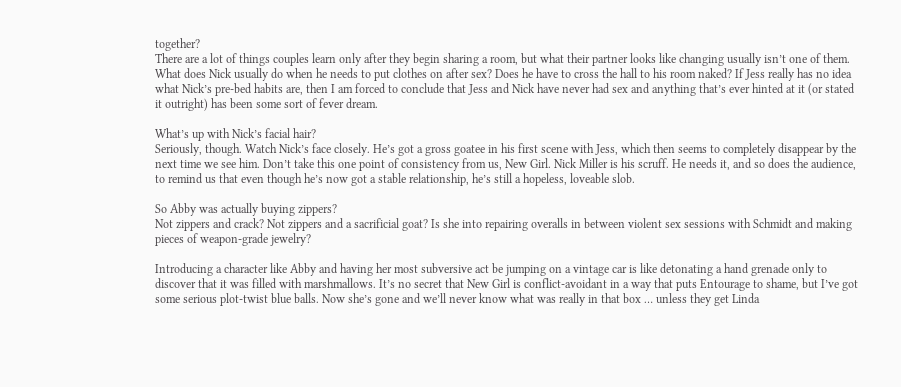together?
There are a lot of things couples learn only after they begin sharing a room, but what their partner looks like changing usually isn’t one of them. What does Nick usually do when he needs to put clothes on after sex? Does he have to cross the hall to his room naked? If Jess really has no idea what Nick’s pre-bed habits are, then I am forced to conclude that Jess and Nick have never had sex and anything that’s ever hinted at it (or stated it outright) has been some sort of fever dream.

What’s up with Nick’s facial hair?
Seriously, though. Watch Nick’s face closely. He’s got a gross goatee in his first scene with Jess, which then seems to completely disappear by the next time we see him. Don’t take this one point of consistency from us, New Girl. Nick Miller is his scruff. He needs it, and so does the audience, to remind us that even though he’s now got a stable relationship, he’s still a hopeless, loveable slob.

So Abby was actually buying zippers?
Not zippers and crack? Not zippers and a sacrificial goat? Is she into repairing overalls in between violent sex sessions with Schmidt and making pieces of weapon-grade jewelry?

Introducing a character like Abby and having her most subversive act be jumping on a vintage car is like detonating a hand grenade only to discover that it was filled with marshmallows. It’s no secret that New Girl is conflict-avoidant in a way that puts Entourage to shame, but I’ve got some serious plot-twist blue balls. Now she’s gone and we’ll never know what was really in that box … unless they get Linda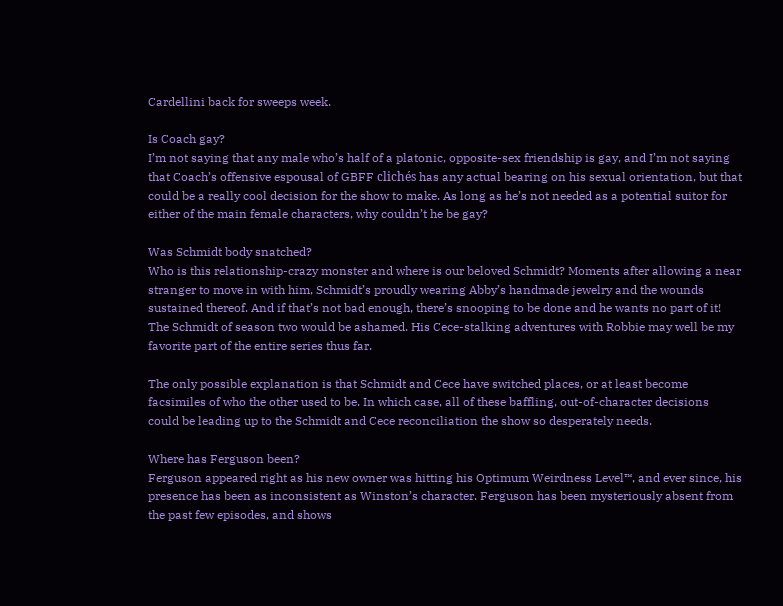Cardellini back for sweeps week.

Is Coach gay?
I’m not saying that any male who’s half of a platonic, opposite-sex friendship is gay, and I’m not saying that Coach’s offensive espousal of GBFF clichés has any actual bearing on his sexual orientation, but that could be a really cool decision for the show to make. As long as he’s not needed as a potential suitor for either of the main female characters, why couldn’t he be gay?

Was Schmidt body snatched?
Who is this relationship-crazy monster and where is our beloved Schmidt? Moments after allowing a near stranger to move in with him, Schmidt’s proudly wearing Abby’s handmade jewelry and the wounds sustained thereof. And if that’s not bad enough, there’s snooping to be done and he wants no part of it! The Schmidt of season two would be ashamed. His Cece-stalking adventures with Robbie may well be my favorite part of the entire series thus far.

The only possible explanation is that Schmidt and Cece have switched places, or at least become facsimiles of who the other used to be. In which case, all of these baffling, out-of-character decisions could be leading up to the Schmidt and Cece reconciliation the show so desperately needs.

Where has Ferguson been?
Ferguson appeared right as his new owner was hitting his Optimum Weirdness Level™, and ever since, his presence has been as inconsistent as Winston’s character. Ferguson has been mysteriously absent from the past few episodes, and shows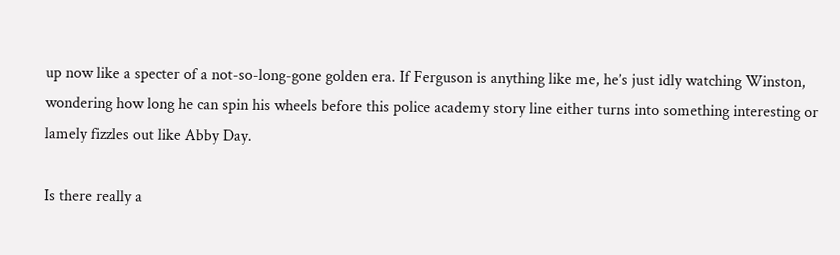up now like a specter of a not-so-long-gone golden era. If Ferguson is anything like me, he’s just idly watching Winston, wondering how long he can spin his wheels before this police academy story line either turns into something interesting or lamely fizzles out like Abby Day.

Is there really a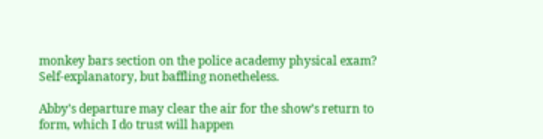monkey bars section on the police academy physical exam?
Self-explanatory, but baffling nonetheless.

Abby’s departure may clear the air for the show’s return to form, which I do trust will happen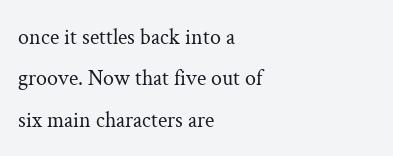once it settles back into a groove. Now that five out of six main characters are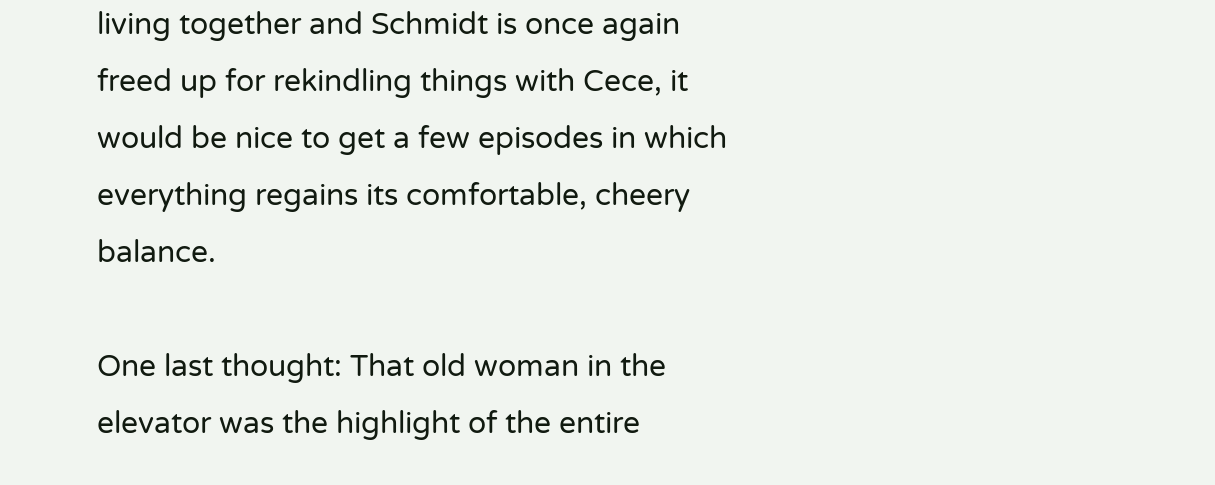living together and Schmidt is once again freed up for rekindling things with Cece, it would be nice to get a few episodes in which everything regains its comfortable, cheery balance.

One last thought: That old woman in the elevator was the highlight of the entire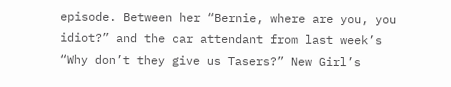episode. Between her “Bernie, where are you, you idiot?” and the car attendant from last week’s “Why don’t they give us Tasers?” New Girl’s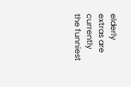elderly extras are currently the funniest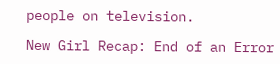people on television.

New Girl Recap: End of an Error